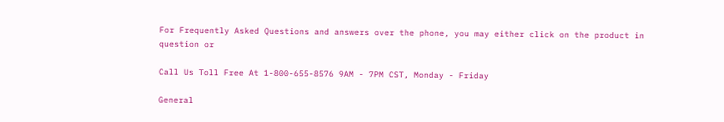For Frequently Asked Questions and answers over the phone, you may either click on the product in question or

Call Us Toll Free At 1-800-655-8576 9AM - 7PM CST, Monday - Friday

General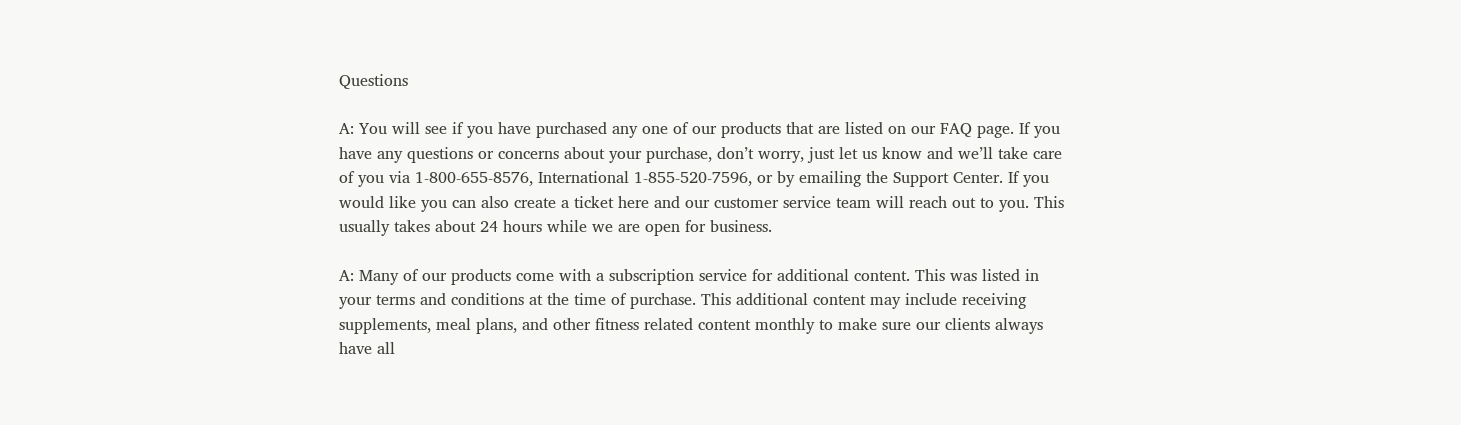Questions

A: You will see if you have purchased any one of our products that are listed on our FAQ page. If you have any questions or concerns about your purchase, don’t worry, just let us know and we’ll take care of you via 1-800-655-8576, International 1-855-520-7596, or by emailing the Support Center. If you would like you can also create a ticket here and our customer service team will reach out to you. This usually takes about 24 hours while we are open for business.

A: Many of our products come with a subscription service for additional content. This was listed in your terms and conditions at the time of purchase. This additional content may include receiving supplements, meal plans, and other fitness related content monthly to make sure our clients always have all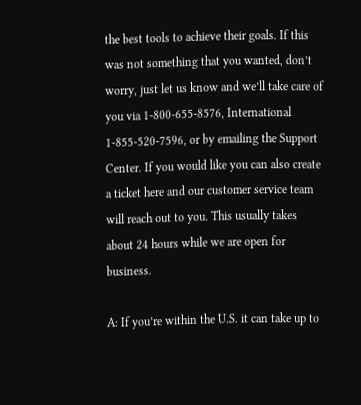the best tools to achieve their goals. If this was not something that you wanted, don’t worry, just let us know and we’ll take care of you via 1-800-655-8576, International 1-855-520-7596, or by emailing the Support Center. If you would like you can also create a ticket here and our customer service team will reach out to you. This usually takes about 24 hours while we are open for business.

A: If you’re within the U.S. it can take up to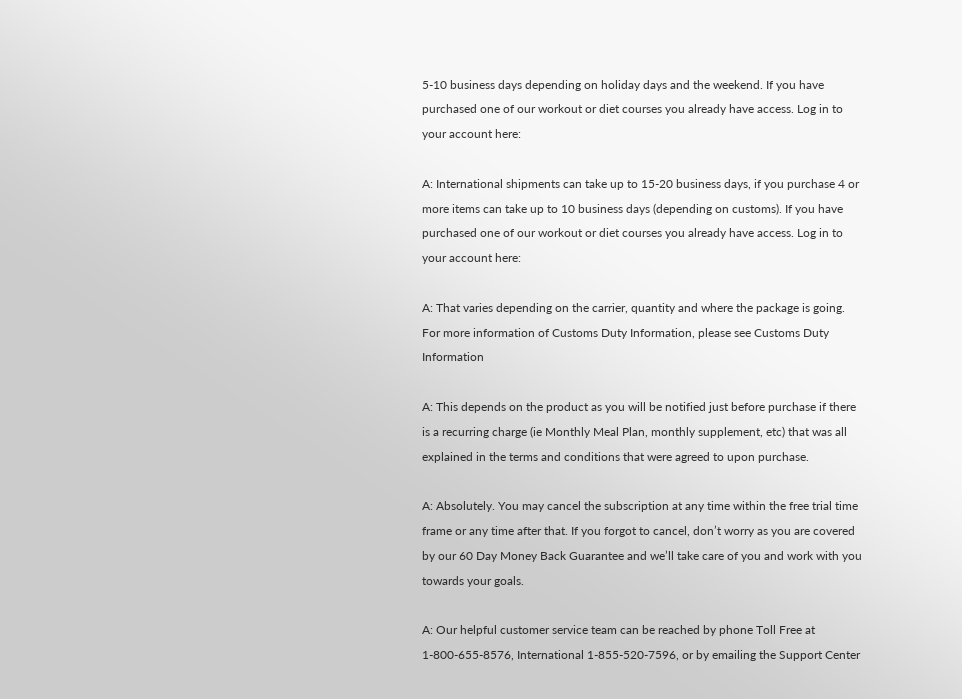5-10 business days depending on holiday days and the weekend. If you have purchased one of our workout or diet courses you already have access. Log in to your account here:

A: International shipments can take up to 15-20 business days, if you purchase 4 or more items can take up to 10 business days (depending on customs). If you have purchased one of our workout or diet courses you already have access. Log in to your account here:

A: That varies depending on the carrier, quantity and where the package is going. For more information of Customs Duty Information, please see Customs Duty Information

A: This depends on the product as you will be notified just before purchase if there is a recurring charge (ie Monthly Meal Plan, monthly supplement, etc) that was all explained in the terms and conditions that were agreed to upon purchase.

A: Absolutely. You may cancel the subscription at any time within the free trial time frame or any time after that. If you forgot to cancel, don’t worry as you are covered by our 60 Day Money Back Guarantee and we’ll take care of you and work with you towards your goals.

A: Our helpful customer service team can be reached by phone Toll Free at 1-800-655-8576, International 1-855-520-7596, or by emailing the Support Center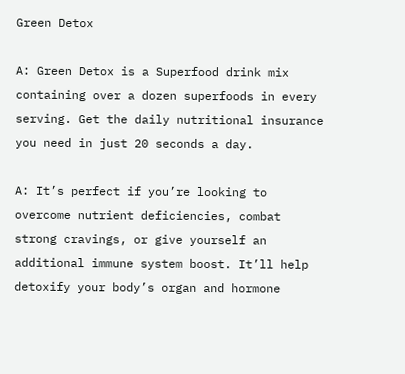Green Detox

A: Green Detox is a Superfood drink mix containing over a dozen superfoods in every serving. Get the daily nutritional insurance you need in just 20 seconds a day.

A: It’s perfect if you’re looking to overcome nutrient deficiencies, combat strong cravings, or give yourself an additional immune system boost. It’ll help detoxify your body’s organ and hormone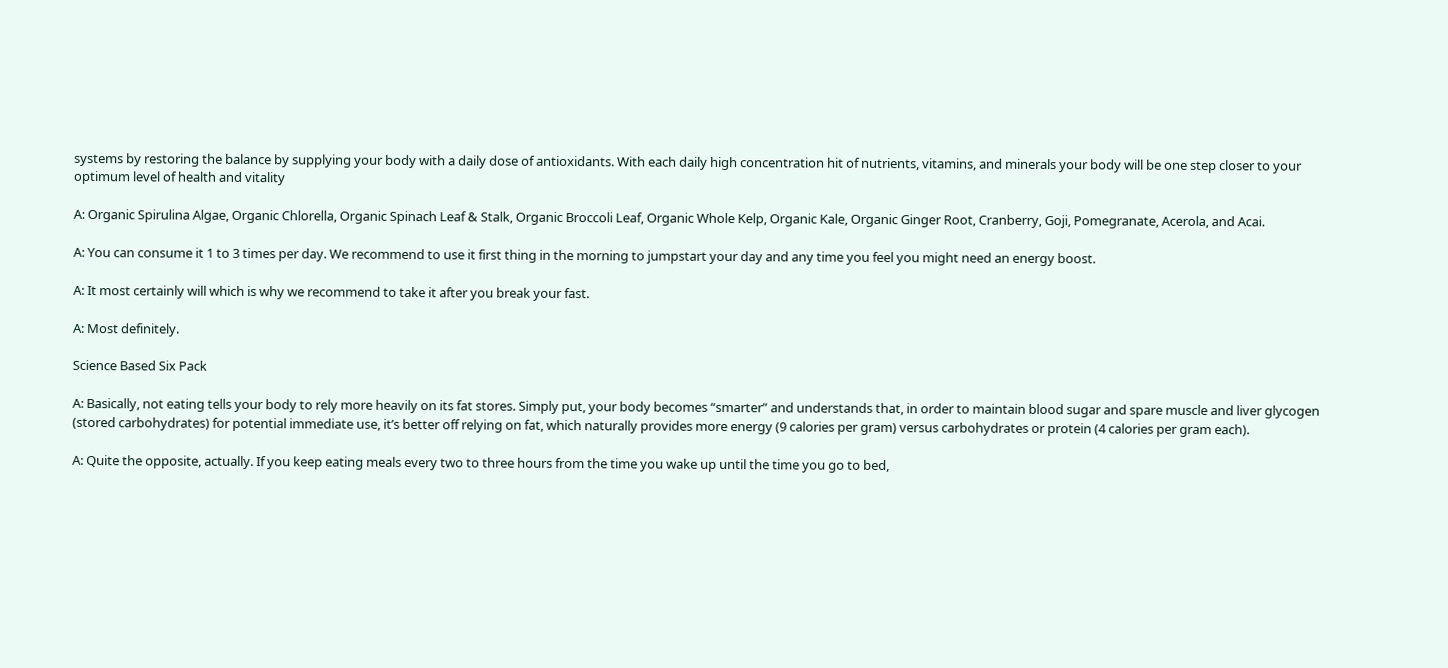systems by restoring the balance by supplying your body with a daily dose of antioxidants. With each daily high concentration hit of nutrients, vitamins, and minerals your body will be one step closer to your optimum level of health and vitality

A: Organic Spirulina Algae, Organic Chlorella, Organic Spinach Leaf & Stalk, Organic Broccoli Leaf, Organic Whole Kelp, Organic Kale, Organic Ginger Root, Cranberry, Goji, Pomegranate, Acerola, and Acai.

A: You can consume it 1 to 3 times per day. We recommend to use it first thing in the morning to jumpstart your day and any time you feel you might need an energy boost.

A: It most certainly will which is why we recommend to take it after you break your fast.

A: Most definitely.

Science Based Six Pack

A: Basically, not eating tells your body to rely more heavily on its fat stores. Simply put, your body becomes “smarter” and understands that, in order to maintain blood sugar and spare muscle and liver glycogen (stored carbohydrates) for potential immediate use, it’s better off relying on fat, which naturally provides more energy (9 calories per gram) versus carbohydrates or protein (4 calories per gram each).

A: Quite the opposite, actually. If you keep eating meals every two to three hours from the time you wake up until the time you go to bed,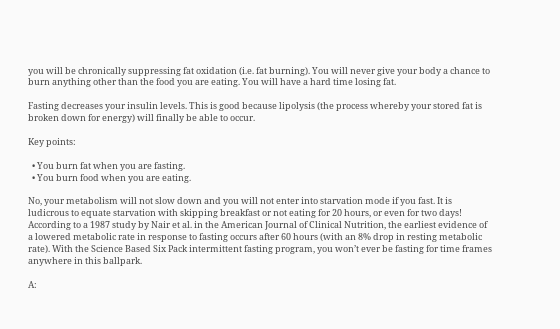you will be chronically suppressing fat oxidation (i.e. fat burning). You will never give your body a chance to burn anything other than the food you are eating. You will have a hard time losing fat.

Fasting decreases your insulin levels. This is good because lipolysis (the process whereby your stored fat is broken down for energy) will finally be able to occur.

Key points:

  • You burn fat when you are fasting.
  • You burn food when you are eating.

No, your metabolism will not slow down and you will not enter into starvation mode if you fast. It is ludicrous to equate starvation with skipping breakfast or not eating for 20 hours, or even for two days! According to a 1987 study by Nair et al. in the American Journal of Clinical Nutrition, the earliest evidence of a lowered metabolic rate in response to fasting occurs after 60 hours (with an 8% drop in resting metabolic rate). With the Science Based Six Pack intermittent fasting program, you won’t ever be fasting for time frames anywhere in this ballpark.

A: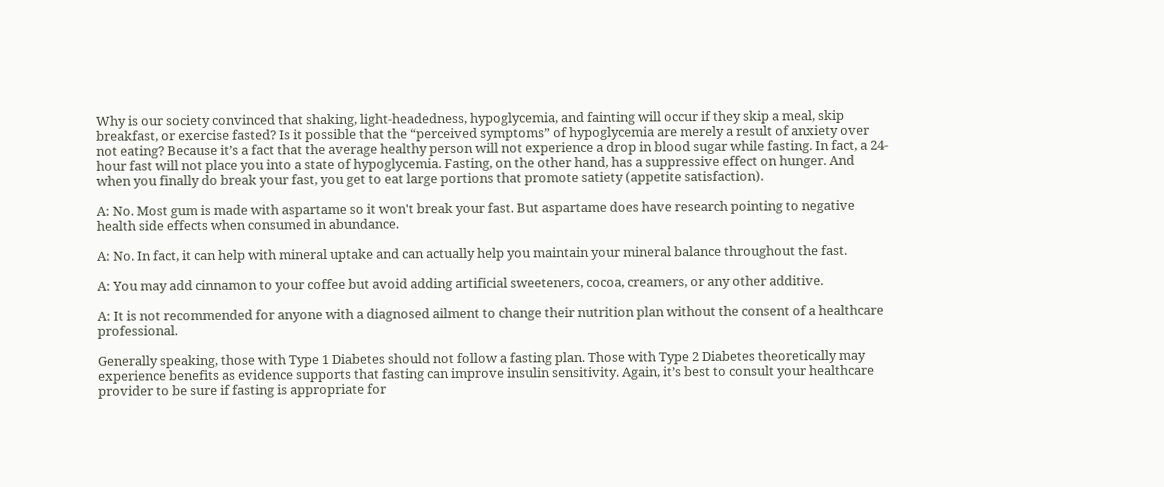Why is our society convinced that shaking, light-headedness, hypoglycemia, and fainting will occur if they skip a meal, skip breakfast, or exercise fasted? Is it possible that the “perceived symptoms” of hypoglycemia are merely a result of anxiety over not eating? Because it’s a fact that the average healthy person will not experience a drop in blood sugar while fasting. In fact, a 24-hour fast will not place you into a state of hypoglycemia. Fasting, on the other hand, has a suppressive effect on hunger. And when you finally do break your fast, you get to eat large portions that promote satiety (appetite satisfaction).

A: No. Most gum is made with aspartame so it won't break your fast. But aspartame does have research pointing to negative health side effects when consumed in abundance.

A: No. In fact, it can help with mineral uptake and can actually help you maintain your mineral balance throughout the fast.

A: You may add cinnamon to your coffee but avoid adding artificial sweeteners, cocoa, creamers, or any other additive.

A: It is not recommended for anyone with a diagnosed ailment to change their nutrition plan without the consent of a healthcare professional.

Generally speaking, those with Type 1 Diabetes should not follow a fasting plan. Those with Type 2 Diabetes theoretically may experience benefits as evidence supports that fasting can improve insulin sensitivity. Again, it’s best to consult your healthcare provider to be sure if fasting is appropriate for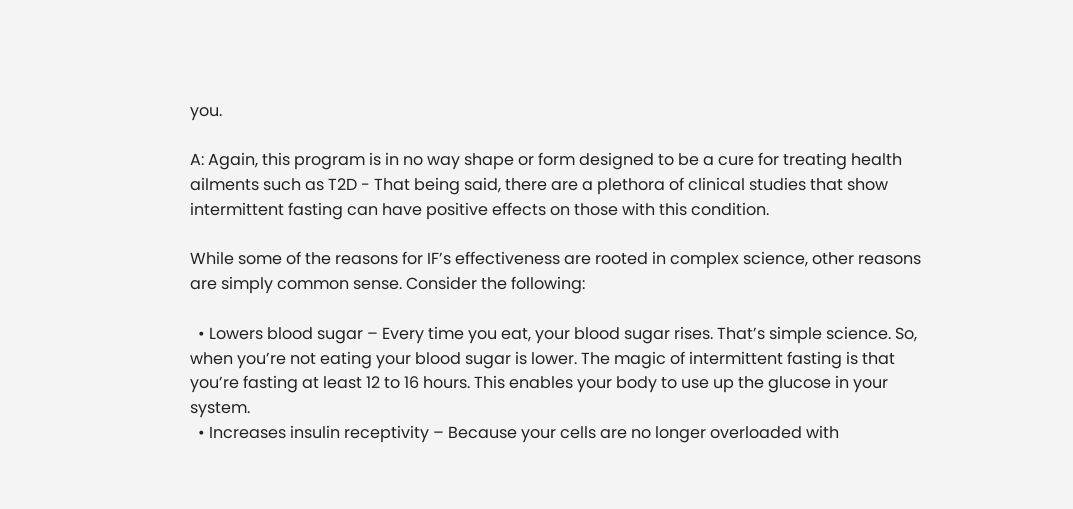you.

A: Again, this program is in no way shape or form designed to be a cure for treating health ailments such as T2D - That being said, there are a plethora of clinical studies that show intermittent fasting can have positive effects on those with this condition.

While some of the reasons for IF’s effectiveness are rooted in complex science, other reasons are simply common sense. Consider the following:

  • Lowers blood sugar – Every time you eat, your blood sugar rises. That’s simple science. So, when you’re not eating your blood sugar is lower. The magic of intermittent fasting is that you’re fasting at least 12 to 16 hours. This enables your body to use up the glucose in your system.
  • Increases insulin receptivity – Because your cells are no longer overloaded with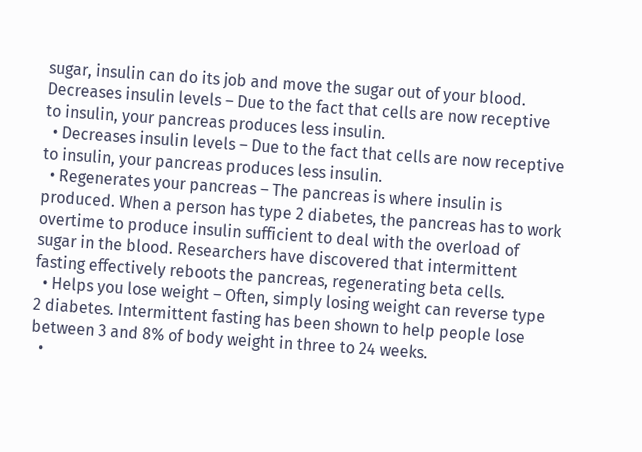sugar, insulin can do its job and move the sugar out of your blood. Decreases insulin levels – Due to the fact that cells are now receptive to insulin, your pancreas produces less insulin.
  • Decreases insulin levels – Due to the fact that cells are now receptive to insulin, your pancreas produces less insulin.
  • Regenerates your pancreas – The pancreas is where insulin is produced. When a person has type 2 diabetes, the pancreas has to work overtime to produce insulin sufficient to deal with the overload of sugar in the blood. Researchers have discovered that intermittent fasting effectively reboots the pancreas, regenerating beta cells.
  • Helps you lose weight – Often, simply losing weight can reverse type 2 diabetes. Intermittent fasting has been shown to help people lose between 3 and 8% of body weight in three to 24 weeks.
  •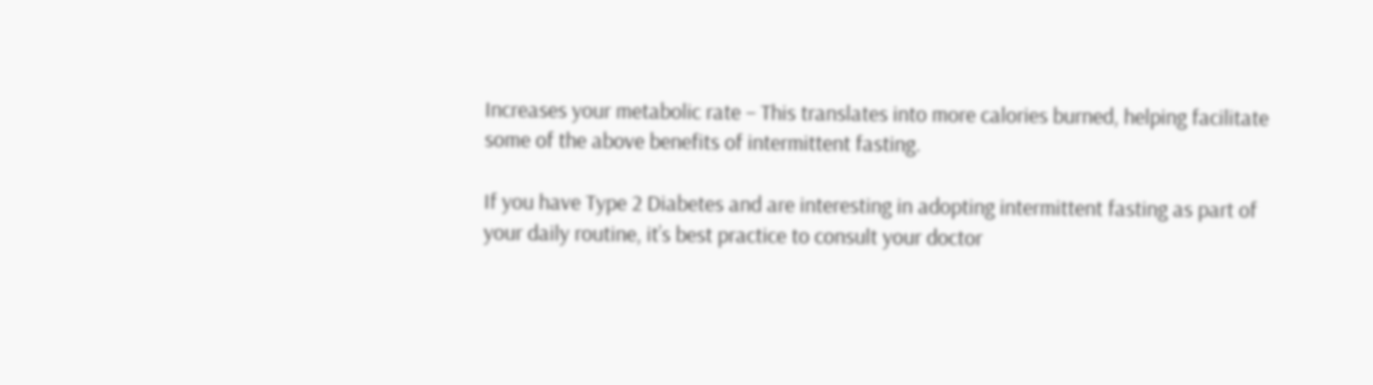Increases your metabolic rate – This translates into more calories burned, helping facilitate some of the above benefits of intermittent fasting.

If you have Type 2 Diabetes and are interesting in adopting intermittent fasting as part of your daily routine, it’s best practice to consult your doctor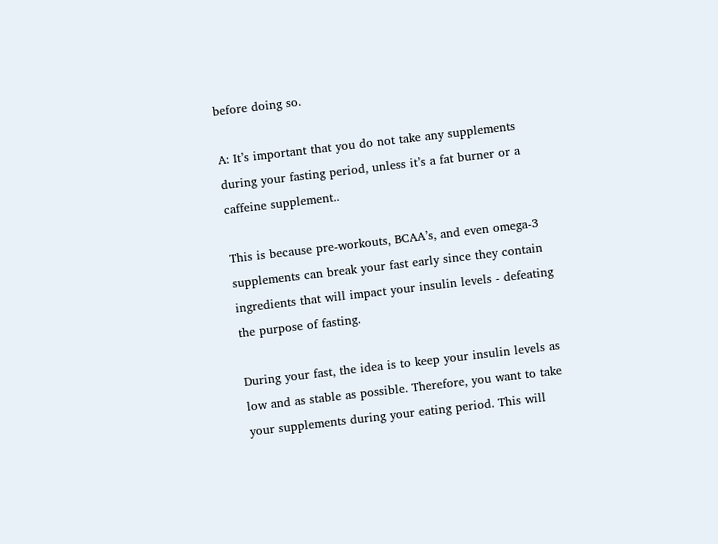before doing so.

A: It’s important that you do not take any supplements during your fasting period, unless it’s a fat burner or a caffeine supplement..

This is because pre-workouts, BCAA’s, and even omega-3 supplements can break your fast early since they contain ingredients that will impact your insulin levels - defeating the purpose of fasting.

During your fast, the idea is to keep your insulin levels as low and as stable as possible. Therefore, you want to take your supplements during your eating period. This will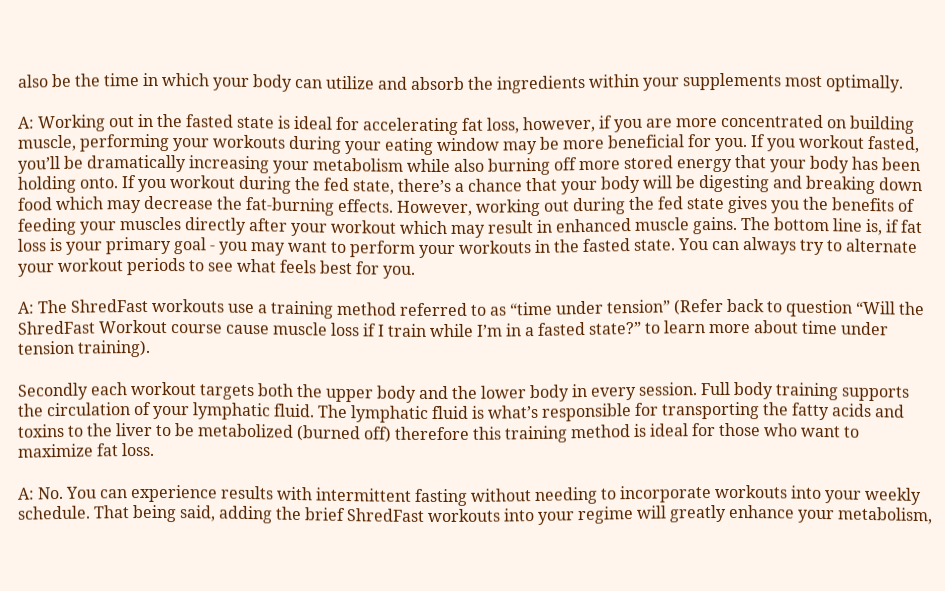also be the time in which your body can utilize and absorb the ingredients within your supplements most optimally.

A: Working out in the fasted state is ideal for accelerating fat loss, however, if you are more concentrated on building muscle, performing your workouts during your eating window may be more beneficial for you. If you workout fasted, you’ll be dramatically increasing your metabolism while also burning off more stored energy that your body has been holding onto. If you workout during the fed state, there’s a chance that your body will be digesting and breaking down food which may decrease the fat-burning effects. However, working out during the fed state gives you the benefits of feeding your muscles directly after your workout which may result in enhanced muscle gains. The bottom line is, if fat loss is your primary goal - you may want to perform your workouts in the fasted state. You can always try to alternate your workout periods to see what feels best for you.

A: The ShredFast workouts use a training method referred to as “time under tension” (Refer back to question “Will the ShredFast Workout course cause muscle loss if I train while I’m in a fasted state?” to learn more about time under tension training).

Secondly each workout targets both the upper body and the lower body in every session. Full body training supports the circulation of your lymphatic fluid. The lymphatic fluid is what’s responsible for transporting the fatty acids and toxins to the liver to be metabolized (burned off) therefore this training method is ideal for those who want to maximize fat loss.

A: No. You can experience results with intermittent fasting without needing to incorporate workouts into your weekly schedule. That being said, adding the brief ShredFast workouts into your regime will greatly enhance your metabolism,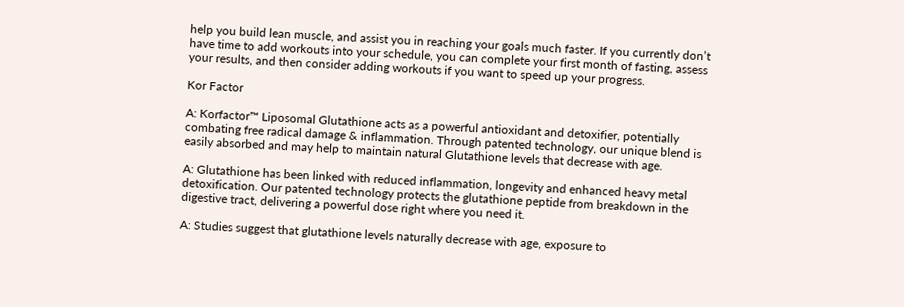help you build lean muscle, and assist you in reaching your goals much faster. If you currently don’t have time to add workouts into your schedule, you can complete your first month of fasting, assess your results, and then consider adding workouts if you want to speed up your progress.

Kor Factor

A: Korfactor™ Liposomal Glutathione acts as a powerful antioxidant and detoxifier, potentially combating free radical damage & inflammation. Through patented technology, our unique blend is easily absorbed and may help to maintain natural Glutathione levels that decrease with age.

A: Glutathione has been linked with reduced inflammation, longevity and enhanced heavy metal detoxification. Our patented technology protects the glutathione peptide from breakdown in the digestive tract, delivering a powerful dose right where you need it.

A: Studies suggest that glutathione levels naturally decrease with age, exposure to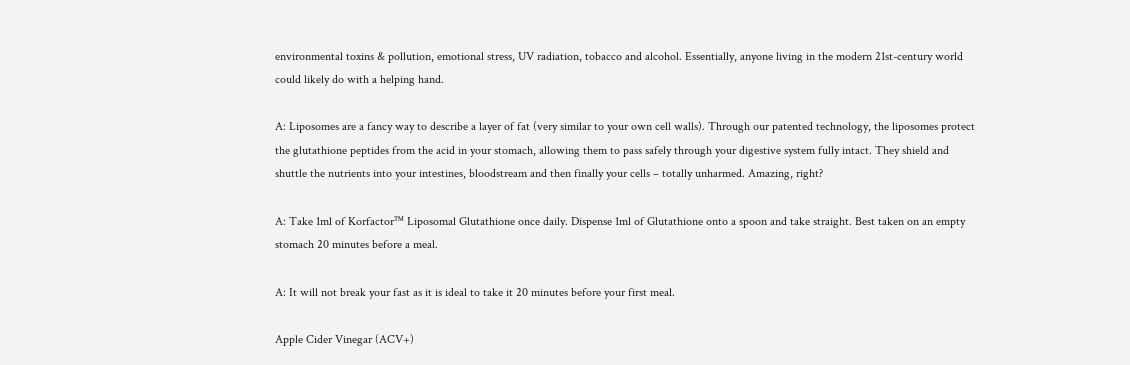environmental toxins & pollution, emotional stress, UV radiation, tobacco and alcohol. Essentially, anyone living in the modern 21st-century world could likely do with a helping hand.

A: Liposomes are a fancy way to describe a layer of fat (very similar to your own cell walls). Through our patented technology, the liposomes protect the glutathione peptides from the acid in your stomach, allowing them to pass safely through your digestive system fully intact. They shield and shuttle the nutrients into your intestines, bloodstream and then finally your cells – totally unharmed. Amazing, right?

A: Take 1ml of Korfactor™ Liposomal Glutathione once daily. Dispense 1ml of Glutathione onto a spoon and take straight. Best taken on an empty stomach 20 minutes before a meal.

A: It will not break your fast as it is ideal to take it 20 minutes before your first meal.

Apple Cider Vinegar (ACV+)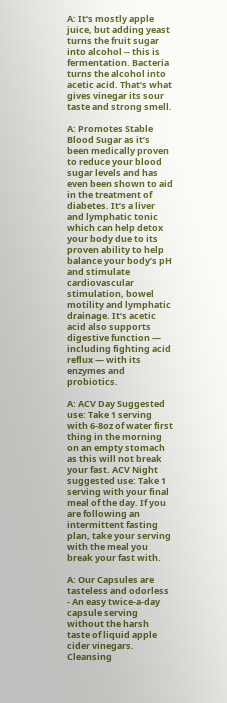A: It’s mostly apple juice, but adding yeast turns the fruit sugar into alcohol -- this is fermentation. Bacteria turns the alcohol into acetic acid. That’s what gives vinegar its sour taste and strong smell.

A: Promotes Stable Blood Sugar as it’s been medically proven to reduce your blood sugar levels and has even been shown to aid in the treatment of diabetes. It’s a liver and lymphatic tonic which can help detox your body due to its proven ability to help balance your body’s pH and stimulate cardiovascular stimulation, bowel motility and lymphatic drainage. It’s acetic acid also supports digestive function — including fighting acid reflux — with its enzymes and probiotics.

A: ACV Day Suggested use: Take 1 serving with 6-8oz of water first thing in the morning on an empty stomach as this will not break your fast. ACV Night suggested use: Take 1 serving with your final meal of the day. If you are following an intermittent fasting plan, take your serving with the meal you break your fast with.

A: Our Capsules are tasteless and odorless - An easy twice-a-day capsule serving without the harsh taste of liquid apple cider vinegars. Cleansing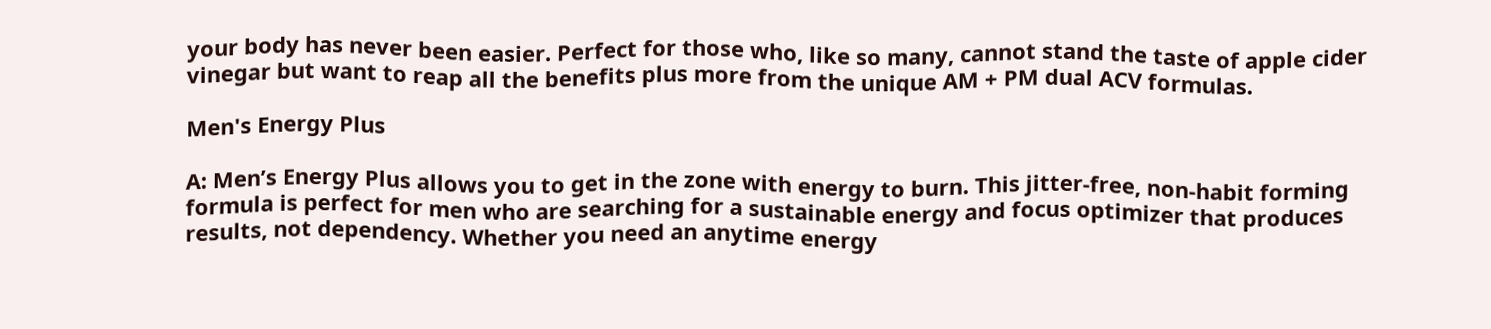your body has never been easier. Perfect for those who, like so many, cannot stand the taste of apple cider vinegar but want to reap all the benefits plus more from the unique AM + PM dual ACV formulas.

Men's Energy Plus

A: Men’s Energy Plus allows you to get in the zone with energy to burn. This jitter-free, non-habit forming formula is perfect for men who are searching for a sustainable energy and focus optimizer that produces results, not dependency. Whether you need an anytime energy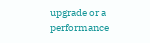upgrade or a performance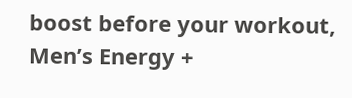boost before your workout, Men’s Energy +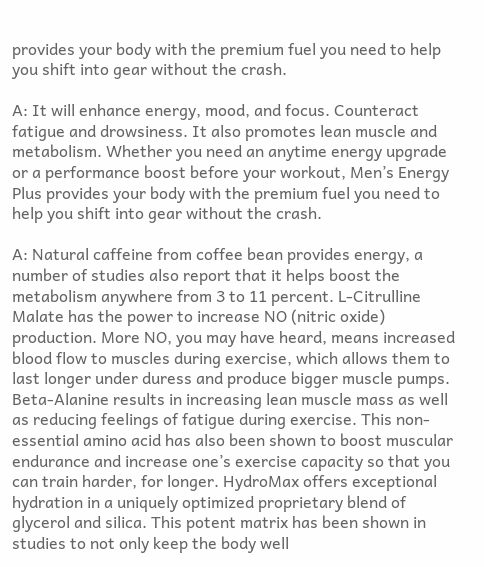provides your body with the premium fuel you need to help you shift into gear without the crash.

A: It will enhance energy, mood, and focus. Counteract fatigue and drowsiness. It also promotes lean muscle and metabolism. Whether you need an anytime energy upgrade or a performance boost before your workout, Men’s Energy Plus provides your body with the premium fuel you need to help you shift into gear without the crash.

A: Natural caffeine from coffee bean provides energy, a number of studies also report that it helps boost the metabolism anywhere from 3 to 11 percent. L-Citrulline Malate has the power to increase NO (nitric oxide) production. More NO, you may have heard, means increased blood flow to muscles during exercise, which allows them to last longer under duress and produce bigger muscle pumps. Beta-Alanine results in increasing lean muscle mass as well as reducing feelings of fatigue during exercise. This non-essential amino acid has also been shown to boost muscular endurance and increase one’s exercise capacity so that you can train harder, for longer. HydroMax offers exceptional hydration in a uniquely optimized proprietary blend of glycerol and silica. This potent matrix has been shown in studies to not only keep the body well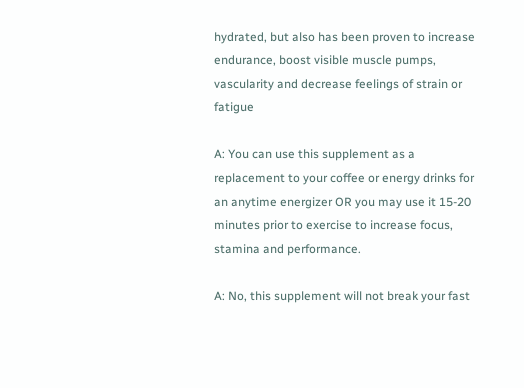hydrated, but also has been proven to increase endurance, boost visible muscle pumps, vascularity and decrease feelings of strain or fatigue

A: You can use this supplement as a replacement to your coffee or energy drinks for an anytime energizer OR you may use it 15-20 minutes prior to exercise to increase focus, stamina and performance.

A: No, this supplement will not break your fast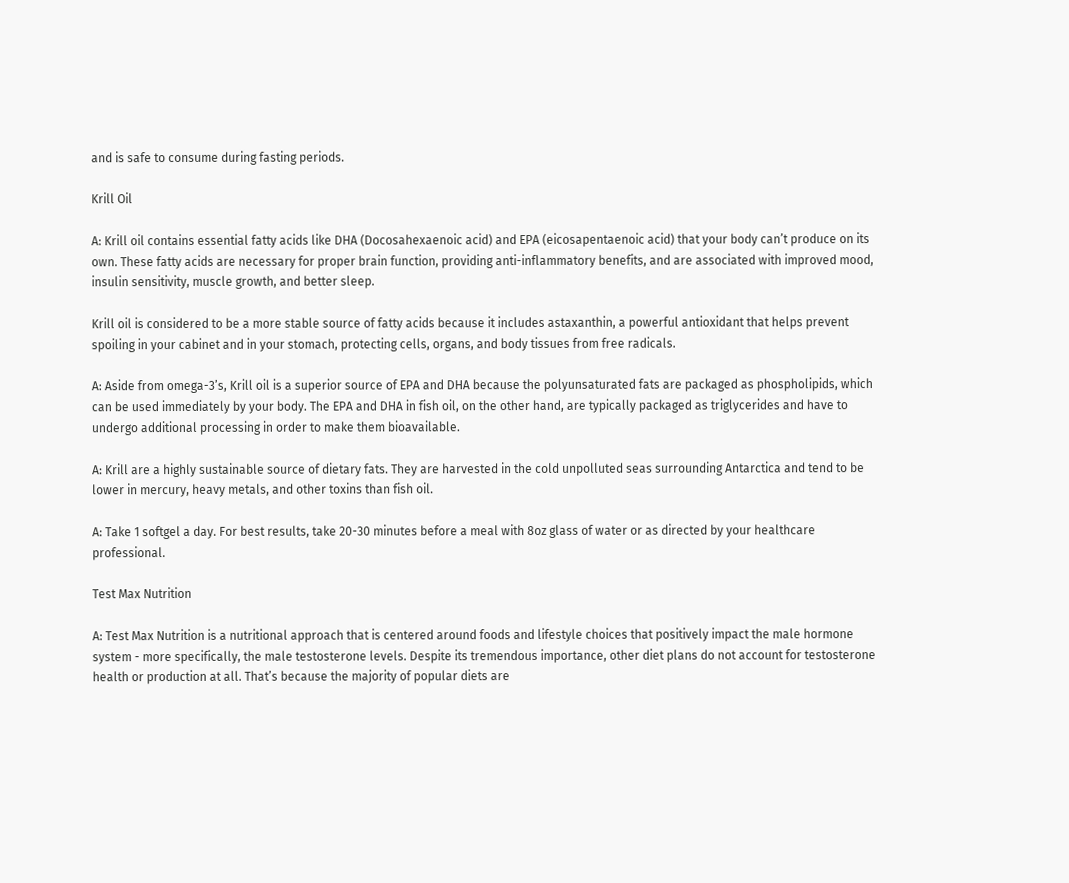and is safe to consume during fasting periods.

Krill Oil

A: Krill oil contains essential fatty acids like DHA (Docosahexaenoic acid) and EPA (eicosapentaenoic acid) that your body can’t produce on its own. These fatty acids are necessary for proper brain function, providing anti-inflammatory benefits, and are associated with improved mood, insulin sensitivity, muscle growth, and better sleep.

Krill oil is considered to be a more stable source of fatty acids because it includes astaxanthin, a powerful antioxidant that helps prevent spoiling in your cabinet and in your stomach, protecting cells, organs, and body tissues from free radicals.

A: Aside from omega-3’s, Krill oil is a superior source of EPA and DHA because the polyunsaturated fats are packaged as phospholipids, which can be used immediately by your body. The EPA and DHA in fish oil, on the other hand, are typically packaged as triglycerides and have to undergo additional processing in order to make them bioavailable.

A: Krill are a highly sustainable source of dietary fats. They are harvested in the cold unpolluted seas surrounding Antarctica and tend to be lower in mercury, heavy metals, and other toxins than fish oil.

A: Take 1 softgel a day. For best results, take 20-30 minutes before a meal with 8oz glass of water or as directed by your healthcare professional.

Test Max Nutrition

A: Test Max Nutrition is a nutritional approach that is centered around foods and lifestyle choices that positively impact the male hormone system - more specifically, the male testosterone levels. Despite its tremendous importance, other diet plans do not account for testosterone health or production at all. That’s because the majority of popular diets are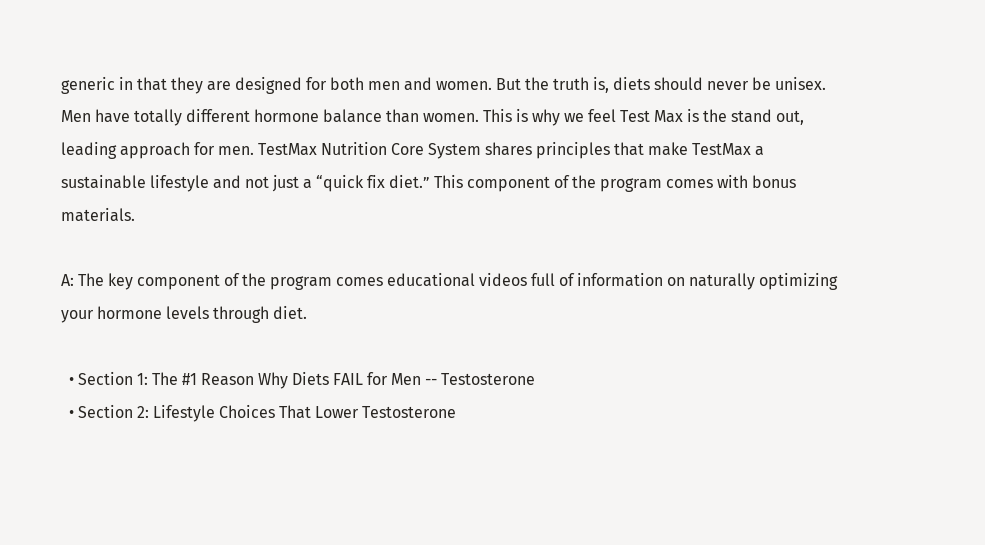generic in that they are designed for both men and women. But the truth is, diets should never be unisex. Men have totally different hormone balance than women. This is why we feel Test Max is the stand out, leading approach for men. TestMax Nutrition Core System shares principles that make TestMax a sustainable lifestyle and not just a “quick fix diet.” This component of the program comes with bonus materials.

A: The key component of the program comes educational videos full of information on naturally optimizing your hormone levels through diet.

  • Section 1: The #1 Reason Why Diets FAIL for Men -- Testosterone
  • Section 2: Lifestyle Choices That Lower Testosterone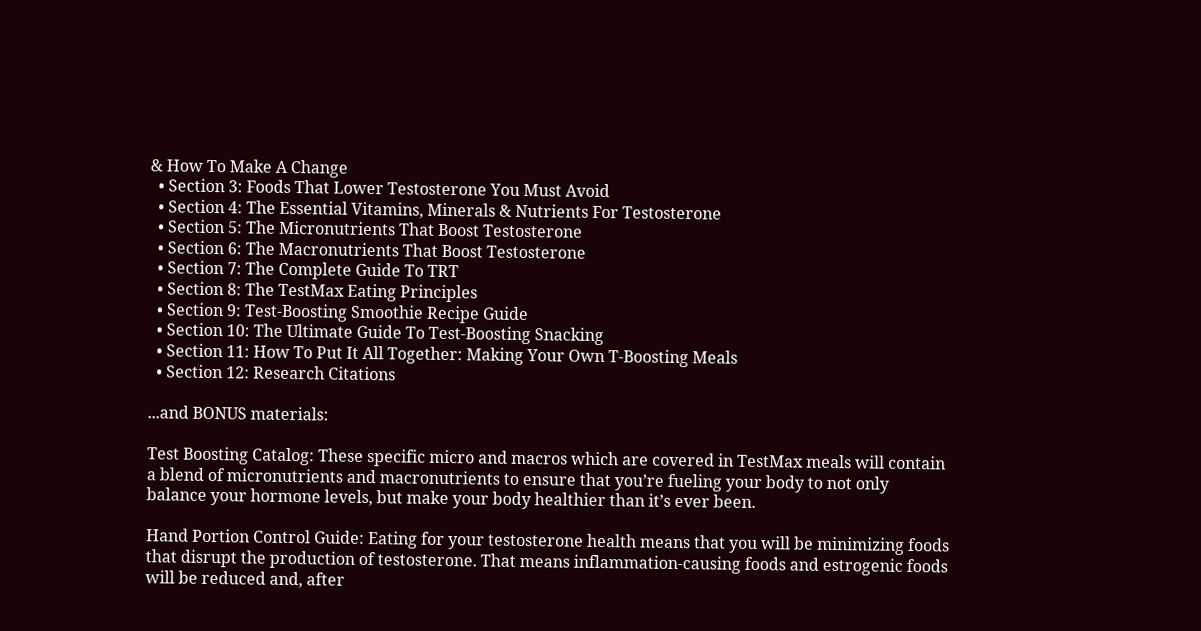& How To Make A Change
  • Section 3: Foods That Lower Testosterone You Must Avoid
  • Section 4: The Essential Vitamins, Minerals & Nutrients For Testosterone
  • Section 5: The Micronutrients That Boost Testosterone
  • Section 6: The Macronutrients That Boost Testosterone
  • Section 7: The Complete Guide To TRT
  • Section 8: The TestMax Eating Principles
  • Section 9: Test-Boosting Smoothie Recipe Guide
  • Section 10: The Ultimate Guide To Test-Boosting Snacking
  • Section 11: How To Put It All Together: Making Your Own T-Boosting Meals
  • Section 12: Research Citations

...and BONUS materials:

Test Boosting Catalog: These specific micro and macros which are covered in TestMax meals will contain a blend of micronutrients and macronutrients to ensure that you’re fueling your body to not only balance your hormone levels, but make your body healthier than it’s ever been.

Hand Portion Control Guide: Eating for your testosterone health means that you will be minimizing foods that disrupt the production of testosterone. That means inflammation-causing foods and estrogenic foods will be reduced and, after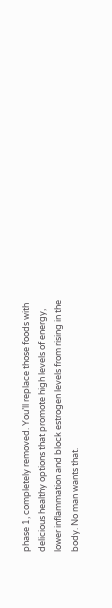phase 1, completely removed. You’ll replace those foods with delicious healthy options that promote high levels of energy, lower inflammation and block estrogen levels from rising in the body. No man wants that.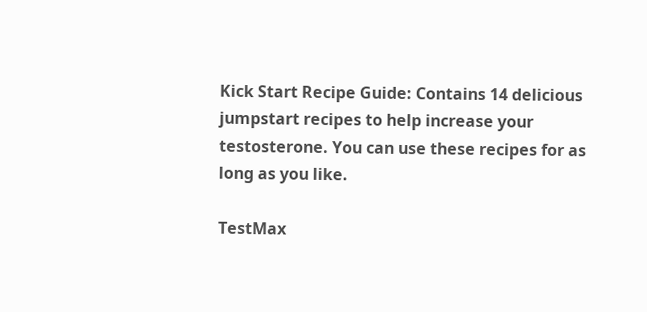Kick Start Recipe Guide: Contains 14 delicious jumpstart recipes to help increase your testosterone. You can use these recipes for as long as you like.

TestMax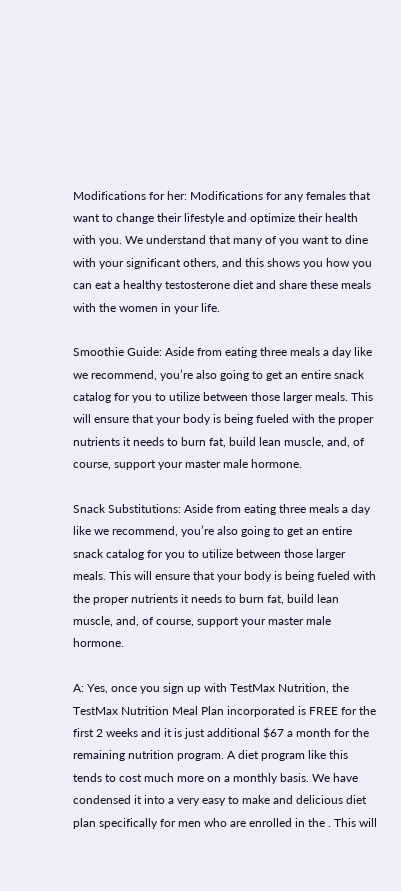Modifications for her: Modifications for any females that want to change their lifestyle and optimize their health with you. We understand that many of you want to dine with your significant others, and this shows you how you can eat a healthy testosterone diet and share these meals with the women in your life.

Smoothie Guide: Aside from eating three meals a day like we recommend, you’re also going to get an entire snack catalog for you to utilize between those larger meals. This will ensure that your body is being fueled with the proper nutrients it needs to burn fat, build lean muscle, and, of course, support your master male hormone.

Snack Substitutions: Aside from eating three meals a day like we recommend, you’re also going to get an entire snack catalog for you to utilize between those larger meals. This will ensure that your body is being fueled with the proper nutrients it needs to burn fat, build lean muscle, and, of course, support your master male hormone.

A: Yes, once you sign up with TestMax Nutrition, the TestMax Nutrition Meal Plan incorporated is FREE for the first 2 weeks and it is just additional $67 a month for the remaining nutrition program. A diet program like this tends to cost much more on a monthly basis. We have condensed it into a very easy to make and delicious diet plan specifically for men who are enrolled in the . This will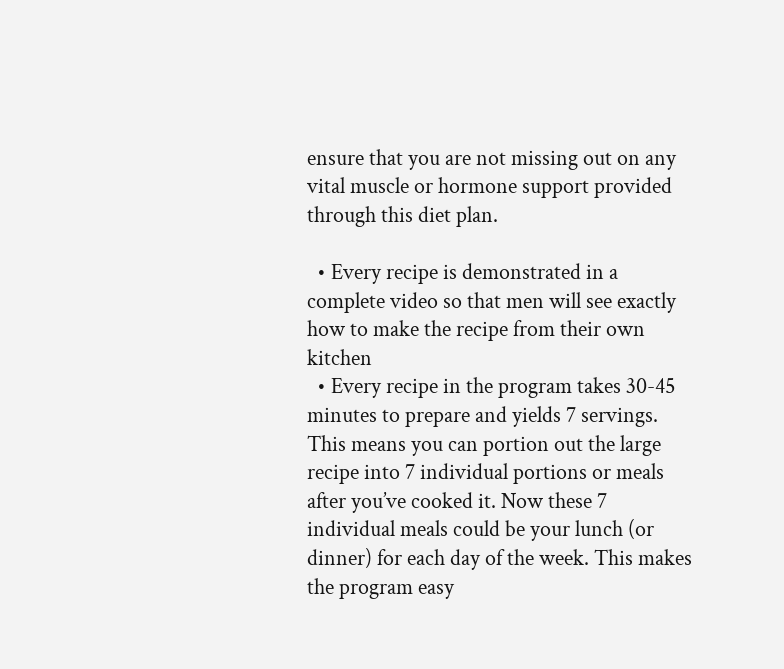ensure that you are not missing out on any vital muscle or hormone support provided through this diet plan.

  • Every recipe is demonstrated in a complete video so that men will see exactly how to make the recipe from their own kitchen
  • Every recipe in the program takes 30-45 minutes to prepare and yields 7 servings. This means you can portion out the large recipe into 7 individual portions or meals after you’ve cooked it. Now these 7 individual meals could be your lunch (or dinner) for each day of the week. This makes the program easy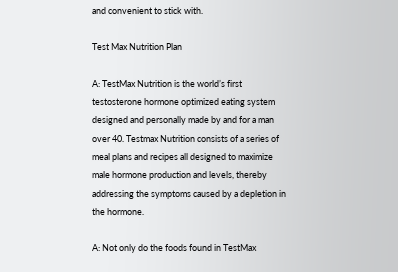and convenient to stick with.

Test Max Nutrition Plan

A: TestMax Nutrition is the world’s first testosterone hormone optimized eating system designed and personally made by and for a man over 40. Testmax Nutrition consists of a series of meal plans and recipes all designed to maximize male hormone production and levels, thereby addressing the symptoms caused by a depletion in the hormone.

A: Not only do the foods found in TestMax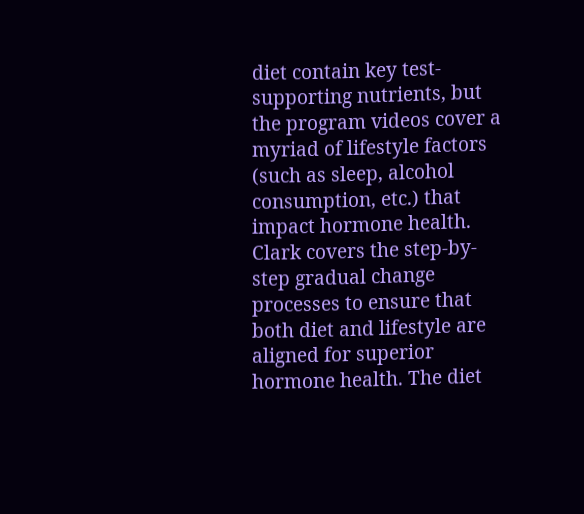diet contain key test-supporting nutrients, but the program videos cover a myriad of lifestyle factors (such as sleep, alcohol consumption, etc.) that impact hormone health. Clark covers the step-by-step gradual change processes to ensure that both diet and lifestyle are aligned for superior hormone health. The diet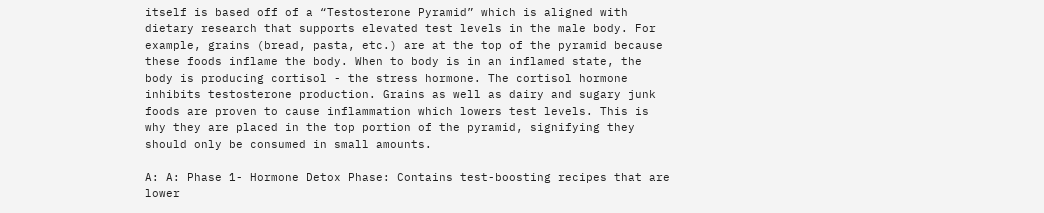itself is based off of a “Testosterone Pyramid” which is aligned with dietary research that supports elevated test levels in the male body. For example, grains (bread, pasta, etc.) are at the top of the pyramid because these foods inflame the body. When to body is in an inflamed state, the body is producing cortisol - the stress hormone. The cortisol hormone inhibits testosterone production. Grains as well as dairy and sugary junk foods are proven to cause inflammation which lowers test levels. This is why they are placed in the top portion of the pyramid, signifying they should only be consumed in small amounts.

A: A: Phase 1- Hormone Detox Phase: Contains test-boosting recipes that are lower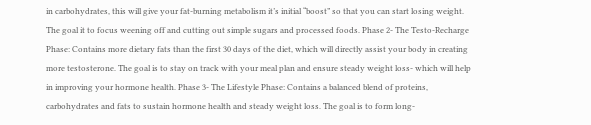in carbohydrates, this will give your fat-burning metabolism it’s initial “boost” so that you can start losing weight. The goal it to focus weening off and cutting out simple sugars and processed foods. Phase 2- The Testo-Recharge Phase: Contains more dietary fats than the first 30 days of the diet, which will directly assist your body in creating more testosterone. The goal is to stay on track with your meal plan and ensure steady weight loss- which will help in improving your hormone health. Phase 3- The Lifestyle Phase: Contains a balanced blend of proteins, carbohydrates and fats to sustain hormone health and steady weight loss. The goal is to form long-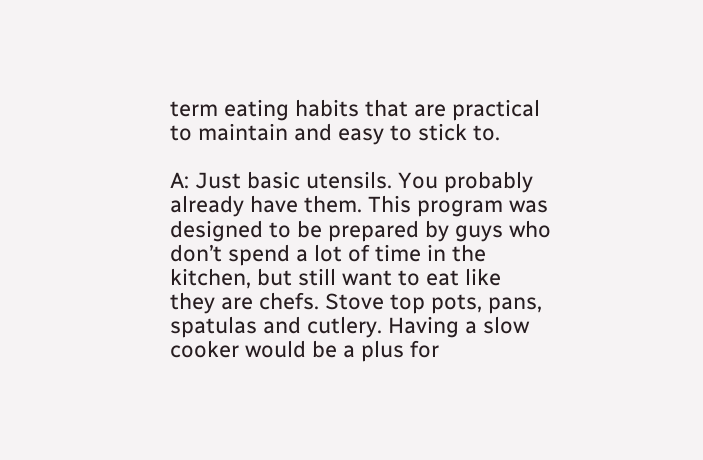term eating habits that are practical to maintain and easy to stick to.

A: Just basic utensils. You probably already have them. This program was designed to be prepared by guys who don’t spend a lot of time in the kitchen, but still want to eat like they are chefs. Stove top pots, pans, spatulas and cutlery. Having a slow cooker would be a plus for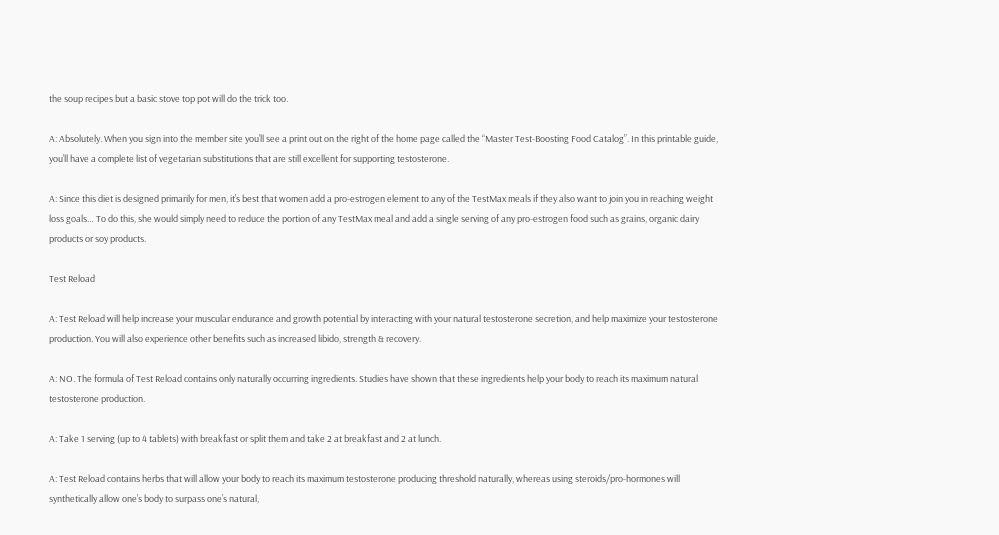the soup recipes but a basic stove top pot will do the trick too.

A: Absolutely. When you sign into the member site you’ll see a print out on the right of the home page called the “Master Test-Boosting Food Catalog”. In this printable guide, you’ll have a complete list of vegetarian substitutions that are still excellent for supporting testosterone.

A: Since this diet is designed primarily for men, it’s best that women add a pro-estrogen element to any of the TestMax meals if they also want to join you in reaching weight loss goals… To do this, she would simply need to reduce the portion of any TestMax meal and add a single serving of any pro-estrogen food such as grains, organic dairy products or soy products.

Test Reload

A: Test Reload will help increase your muscular endurance and growth potential by interacting with your natural testosterone secretion, and help maximize your testosterone production. You will also experience other benefits such as increased libido, strength & recovery.

A: NO. The formula of Test Reload contains only naturally occurring ingredients. Studies have shown that these ingredients help your body to reach its maximum natural testosterone production.

A: Take 1 serving (up to 4 tablets) with breakfast or split them and take 2 at breakfast and 2 at lunch.

A: Test Reload contains herbs that will allow your body to reach its maximum testosterone producing threshold naturally, whereas using steroids/pro-hormones will synthetically allow one’s body to surpass one’s natural,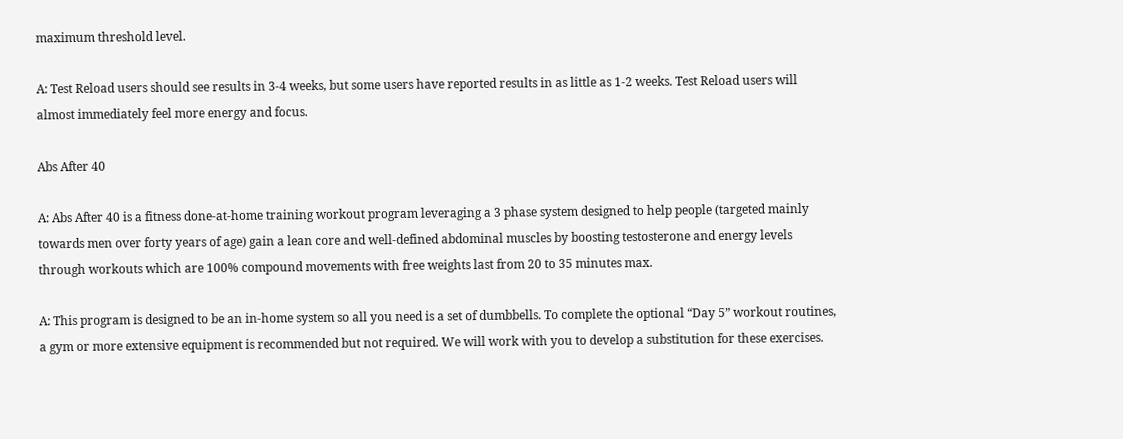maximum threshold level.

A: Test Reload users should see results in 3-4 weeks, but some users have reported results in as little as 1-2 weeks. Test Reload users will almost immediately feel more energy and focus.

Abs After 40

A: Abs After 40 is a fitness done-at-home training workout program leveraging a 3 phase system designed to help people (targeted mainly towards men over forty years of age) gain a lean core and well-defined abdominal muscles by boosting testosterone and energy levels through workouts which are 100% compound movements with free weights last from 20 to 35 minutes max.

A: This program is designed to be an in-home system so all you need is a set of dumbbells. To complete the optional “Day 5” workout routines, a gym or more extensive equipment is recommended but not required. We will work with you to develop a substitution for these exercises.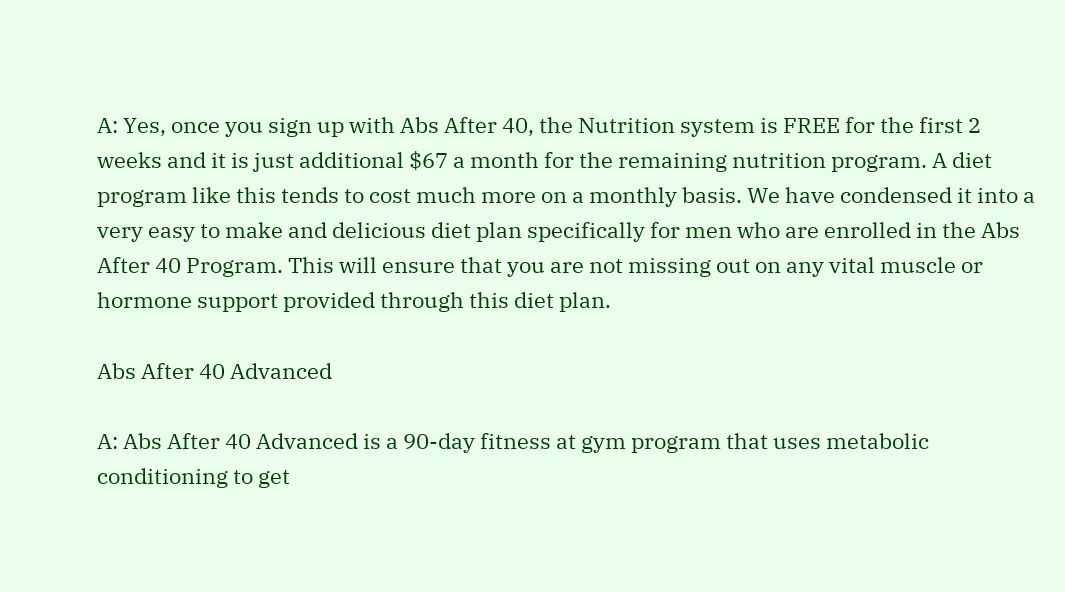A: Yes, once you sign up with Abs After 40, the Nutrition system is FREE for the first 2 weeks and it is just additional $67 a month for the remaining nutrition program. A diet program like this tends to cost much more on a monthly basis. We have condensed it into a very easy to make and delicious diet plan specifically for men who are enrolled in the Abs After 40 Program. This will ensure that you are not missing out on any vital muscle or hormone support provided through this diet plan.

Abs After 40 Advanced

A: Abs After 40 Advanced is a 90-day fitness at gym program that uses metabolic conditioning to get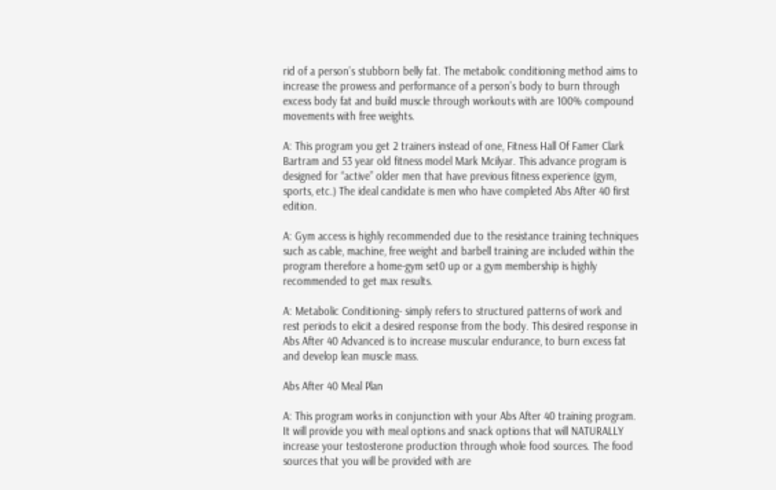rid of a person’s stubborn belly fat. The metabolic conditioning method aims to increase the prowess and performance of a person’s body to burn through excess body fat and build muscle through workouts with are 100% compound movements with free weights.

A: This program you get 2 trainers instead of one, Fitness Hall Of Famer Clark Bartram and 53 year old fitness model Mark Mcilyar. This advance program is designed for “active” older men that have previous fitness experience (gym, sports, etc.) The ideal candidate is men who have completed Abs After 40 first edition.

A: Gym access is highly recommended due to the resistance training techniques such as cable, machine, free weight and barbell training are included within the program therefore a home-gym set0 up or a gym membership is highly recommended to get max results.

A: Metabolic Conditioning- simply refers to structured patterns of work and rest periods to elicit a desired response from the body. This desired response in Abs After 40 Advanced is to increase muscular endurance, to burn excess fat and develop lean muscle mass.

Abs After 40 Meal Plan

A: This program works in conjunction with your Abs After 40 training program. It will provide you with meal options and snack options that will NATURALLY increase your testosterone production through whole food sources. The food sources that you will be provided with are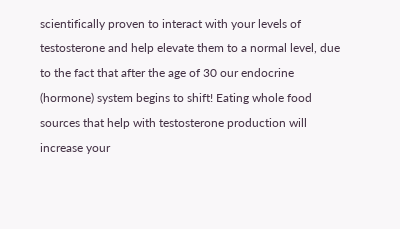scientifically proven to interact with your levels of testosterone and help elevate them to a normal level, due to the fact that after the age of 30 our endocrine (hormone) system begins to shift! Eating whole food sources that help with testosterone production will increase your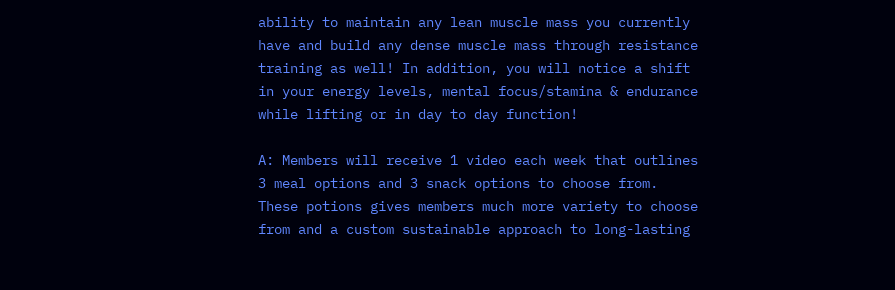ability to maintain any lean muscle mass you currently have and build any dense muscle mass through resistance training as well! In addition, you will notice a shift in your energy levels, mental focus/stamina & endurance while lifting or in day to day function!

A: Members will receive 1 video each week that outlines 3 meal options and 3 snack options to choose from. These potions gives members much more variety to choose from and a custom sustainable approach to long-lasting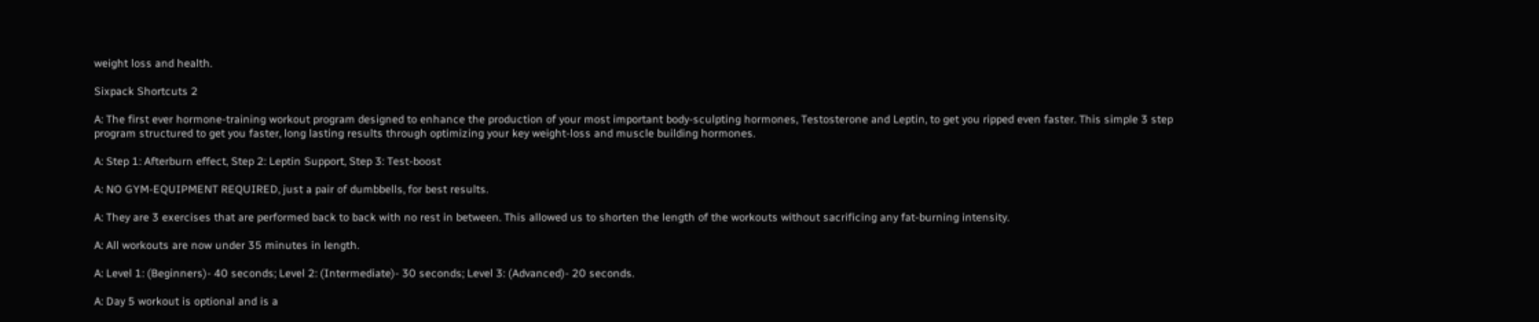weight loss and health.

Sixpack Shortcuts 2

A: The first ever hormone-training workout program designed to enhance the production of your most important body-sculpting hormones, Testosterone and Leptin, to get you ripped even faster. This simple 3 step program structured to get you faster, long lasting results through optimizing your key weight-loss and muscle building hormones.

A: Step 1: Afterburn effect, Step 2: Leptin Support, Step 3: Test-boost

A: NO GYM-EQUIPMENT REQUIRED, just a pair of dumbbells, for best results.

A: They are 3 exercises that are performed back to back with no rest in between. This allowed us to shorten the length of the workouts without sacrificing any fat-burning intensity.

A: All workouts are now under 35 minutes in length.

A: Level 1: (Beginners)- 40 seconds; Level 2: (Intermediate)- 30 seconds; Level 3: (Advanced)- 20 seconds.

A: Day 5 workout is optional and is a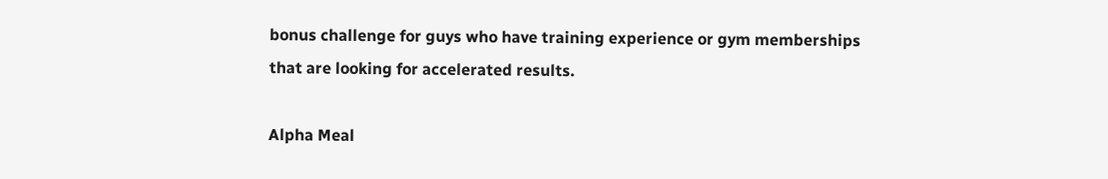bonus challenge for guys who have training experience or gym memberships that are looking for accelerated results.

Alpha Meal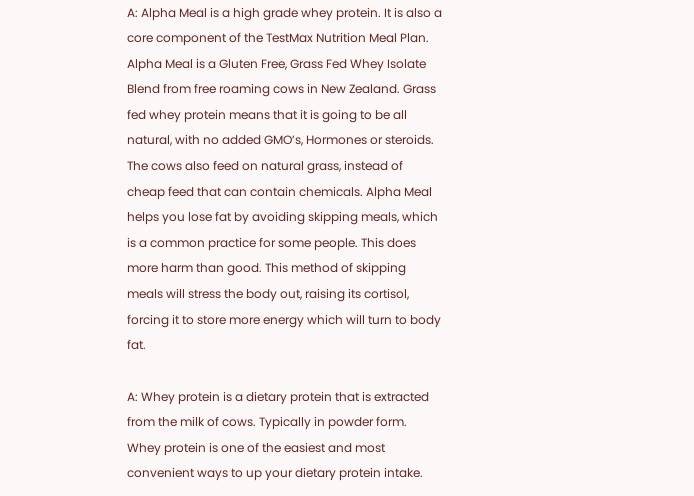A: Alpha Meal is a high grade whey protein. It is also a core component of the TestMax Nutrition Meal Plan. Alpha Meal is a Gluten Free, Grass Fed Whey Isolate Blend from free roaming cows in New Zealand. Grass fed whey protein means that it is going to be all natural, with no added GMO’s, Hormones or steroids. The cows also feed on natural grass, instead of cheap feed that can contain chemicals. Alpha Meal helps you lose fat by avoiding skipping meals, which is a common practice for some people. This does more harm than good. This method of skipping meals will stress the body out, raising its cortisol, forcing it to store more energy which will turn to body fat.

A: Whey protein is a dietary protein that is extracted from the milk of cows. Typically in powder form. Whey protein is one of the easiest and most convenient ways to up your dietary protein intake.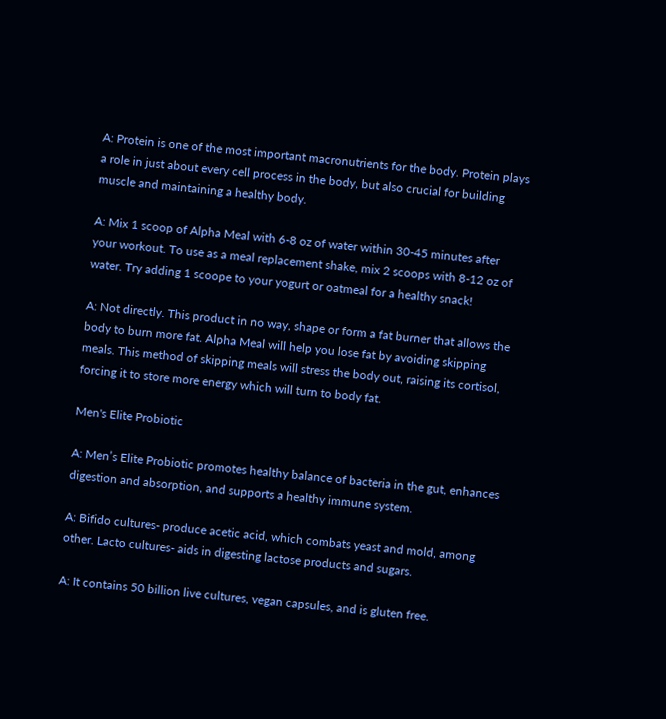A: Protein is one of the most important macronutrients for the body. Protein plays a role in just about every cell process in the body, but also crucial for building muscle and maintaining a healthy body.

A: Mix 1 scoop of Alpha Meal with 6-8 oz of water within 30-45 minutes after your workout. To use as a meal replacement shake, mix 2 scoops with 8-12 oz of water. Try adding 1 scoope to your yogurt or oatmeal for a healthy snack!

A: Not directly. This product in no way, shape or form a fat burner that allows the body to burn more fat. Alpha Meal will help you lose fat by avoiding skipping meals. This method of skipping meals will stress the body out, raising its cortisol, forcing it to store more energy which will turn to body fat.

Men's Elite Probiotic

A: Men’s Elite Probiotic promotes healthy balance of bacteria in the gut, enhances digestion and absorption, and supports a healthy immune system.

A: Bifido cultures- produce acetic acid, which combats yeast and mold, among other. Lacto cultures- aids in digesting lactose products and sugars.

A: It contains 50 billion live cultures, vegan capsules, and is gluten free.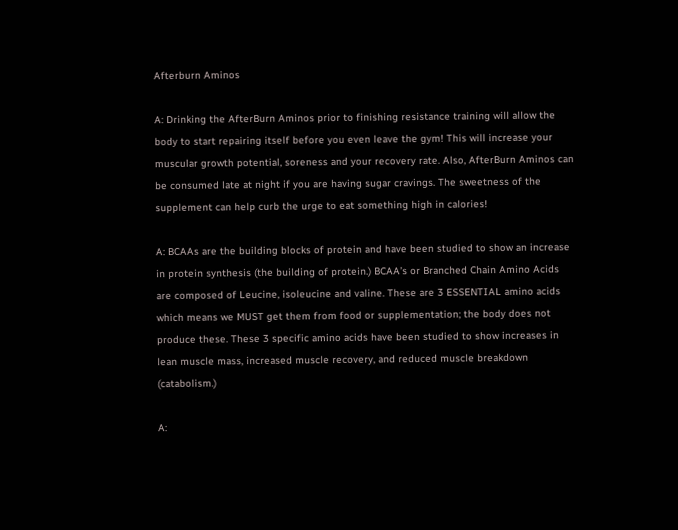Afterburn Aminos

A: Drinking the AfterBurn Aminos prior to finishing resistance training will allow the body to start repairing itself before you even leave the gym! This will increase your muscular growth potential, soreness and your recovery rate. Also, AfterBurn Aminos can be consumed late at night if you are having sugar cravings. The sweetness of the supplement can help curb the urge to eat something high in calories!

A: BCAAs are the building blocks of protein and have been studied to show an increase in protein synthesis (the building of protein.) BCAA’s or Branched Chain Amino Acids are composed of Leucine, isoleucine and valine. These are 3 ESSENTIAL amino acids which means we MUST get them from food or supplementation; the body does not produce these. These 3 specific amino acids have been studied to show increases in lean muscle mass, increased muscle recovery, and reduced muscle breakdown (catabolism.)

A: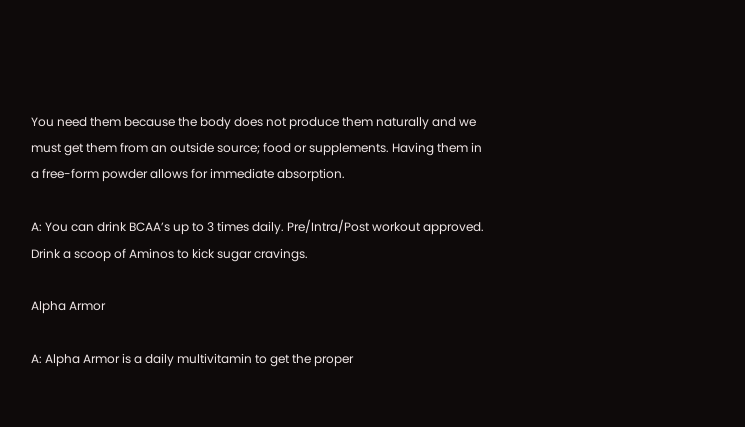You need them because the body does not produce them naturally and we must get them from an outside source; food or supplements. Having them in a free-form powder allows for immediate absorption.

A: You can drink BCAA’s up to 3 times daily. Pre/Intra/Post workout approved. Drink a scoop of Aminos to kick sugar cravings.

Alpha Armor

A: Alpha Armor is a daily multivitamin to get the proper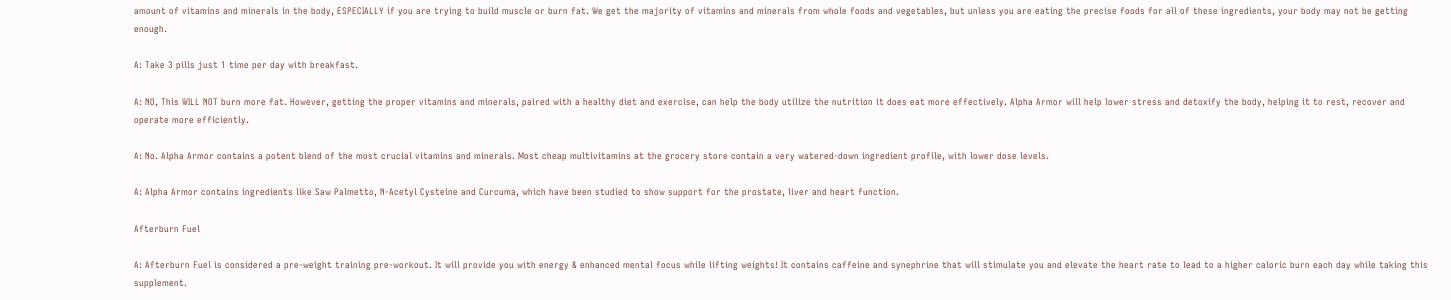amount of vitamins and minerals in the body, ESPECIALLY if you are trying to build muscle or burn fat. We get the majority of vitamins and minerals from whole foods and vegetables, but unless you are eating the precise foods for all of these ingredients, your body may not be getting enough.

A: Take 3 pills just 1 time per day with breakfast.

A: NO, This WILL NOT burn more fat. However, getting the proper vitamins and minerals, paired with a healthy diet and exercise, can help the body utilize the nutrition it does eat more effectively. Alpha Armor will help lower stress and detoxify the body, helping it to rest, recover and operate more efficiently.

A: No. Alpha Armor contains a potent blend of the most crucial vitamins and minerals. Most cheap multivitamins at the grocery store contain a very watered-down ingredient profile, with lower dose levels.

A: Alpha Armor contains ingredients like Saw Palmetto, N-Acetyl Cysteine and Curcuma, which have been studied to show support for the prostate, liver and heart function.

Afterburn Fuel

A: Afterburn Fuel is considered a pre-weight training pre-workout. It will provide you with energy & enhanced mental focus while lifting weights! It contains caffeine and synephrine that will stimulate you and elevate the heart rate to lead to a higher caloric burn each day while taking this supplement.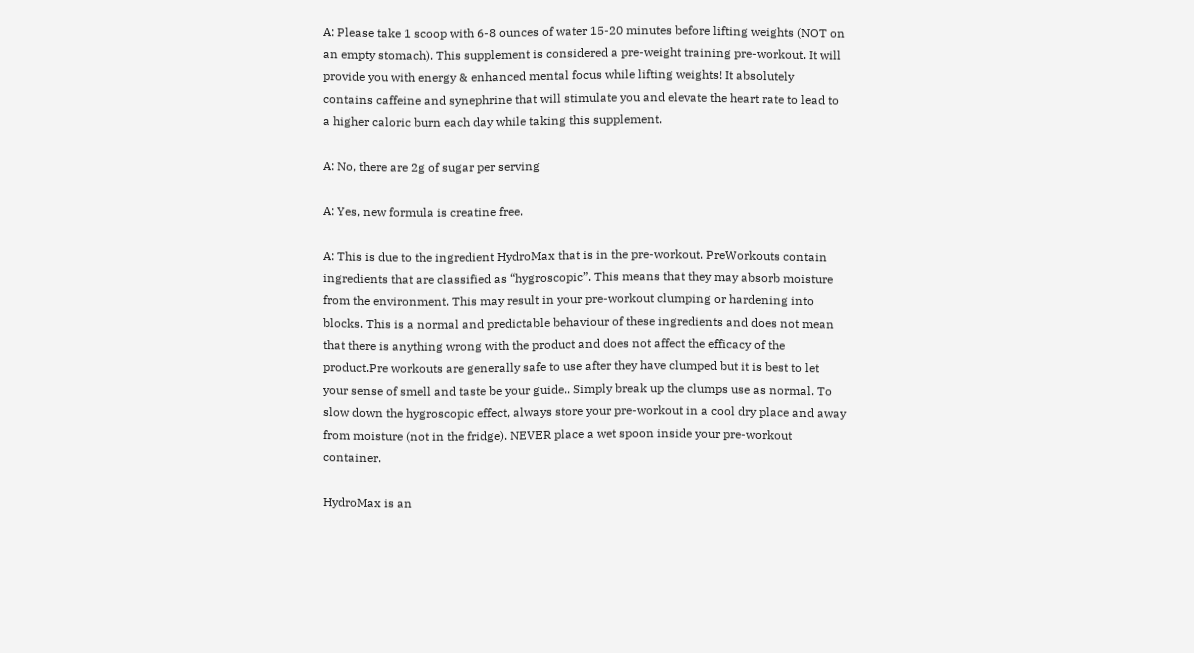A: Please take 1 scoop with 6-8 ounces of water 15-20 minutes before lifting weights (NOT on an empty stomach). This supplement is considered a pre-weight training pre-workout. It will provide you with energy & enhanced mental focus while lifting weights! It absolutely contains caffeine and synephrine that will stimulate you and elevate the heart rate to lead to a higher caloric burn each day while taking this supplement.

A: No, there are 2g of sugar per serving

A: Yes, new formula is creatine free.

A: This is due to the ingredient HydroMax that is in the pre-workout. PreWorkouts contain ingredients that are classified as “hygroscopic”. This means that they may absorb moisture from the environment. This may result in your pre-workout clumping or hardening into blocks. This is a normal and predictable behaviour of these ingredients and does not mean that there is anything wrong with the product and does not affect the efficacy of the product.Pre workouts are generally safe to use after they have clumped but it is best to let your sense of smell and taste be your guide.. Simply break up the clumps use as normal. To slow down the hygroscopic effect, always store your pre-workout in a cool dry place and away from moisture (not in the fridge). NEVER place a wet spoon inside your pre-workout container.

HydroMax is an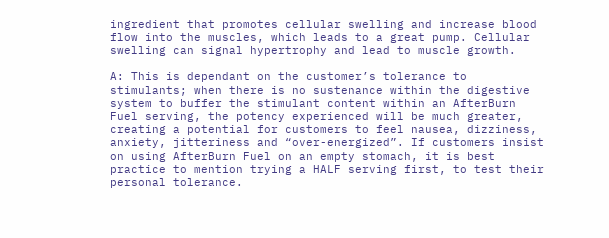ingredient that promotes cellular swelling and increase blood flow into the muscles, which leads to a great pump. Cellular swelling can signal hypertrophy and lead to muscle growth.

A: This is dependant on the customer’s tolerance to stimulants; when there is no sustenance within the digestive system to buffer the stimulant content within an AfterBurn Fuel serving, the potency experienced will be much greater, creating a potential for customers to feel nausea, dizziness, anxiety, jitteriness and “over-energized”. If customers insist on using AfterBurn Fuel on an empty stomach, it is best practice to mention trying a HALF serving first, to test their personal tolerance.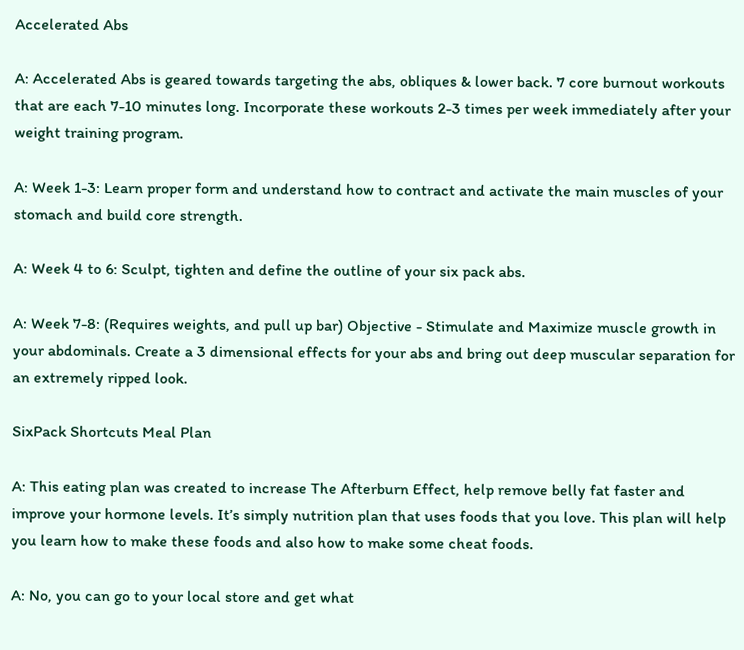Accelerated Abs

A: Accelerated Abs is geared towards targeting the abs, obliques & lower back. 7 core burnout workouts that are each 7-10 minutes long. Incorporate these workouts 2-3 times per week immediately after your weight training program.

A: Week 1-3: Learn proper form and understand how to contract and activate the main muscles of your stomach and build core strength.

A: Week 4 to 6: Sculpt, tighten and define the outline of your six pack abs.

A: Week 7-8: (Requires weights, and pull up bar) Objective - Stimulate and Maximize muscle growth in your abdominals. Create a 3 dimensional effects for your abs and bring out deep muscular separation for an extremely ripped look.

SixPack Shortcuts Meal Plan

A: This eating plan was created to increase The Afterburn Effect, help remove belly fat faster and improve your hormone levels. It’s simply nutrition plan that uses foods that you love. This plan will help you learn how to make these foods and also how to make some cheat foods.

A: No, you can go to your local store and get what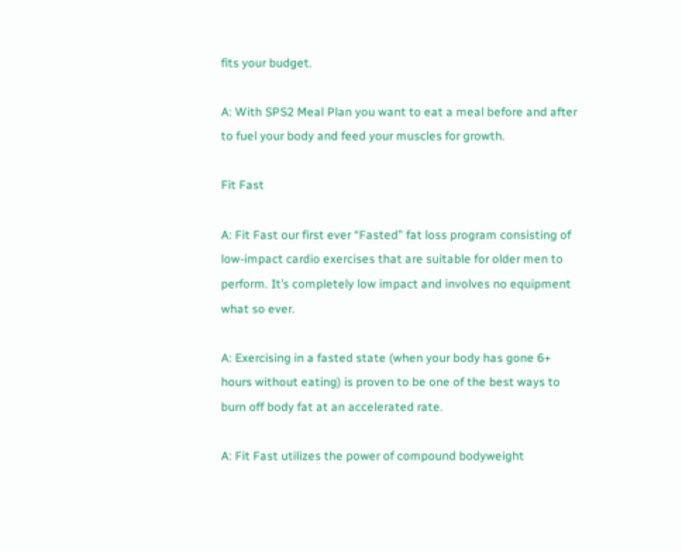fits your budget.

A: With SPS2 Meal Plan you want to eat a meal before and after to fuel your body and feed your muscles for growth.

Fit Fast

A: Fit Fast our first ever “Fasted” fat loss program consisting of low-impact cardio exercises that are suitable for older men to perform. It’s completely low impact and involves no equipment what so ever.

A: Exercising in a fasted state (when your body has gone 6+ hours without eating) is proven to be one of the best ways to burn off body fat at an accelerated rate.

A: Fit Fast utilizes the power of compound bodyweight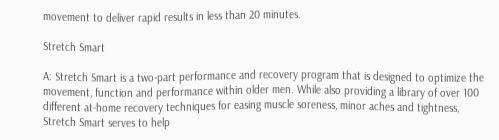movement to deliver rapid results in less than 20 minutes.

Stretch Smart

A: Stretch Smart is a two-part performance and recovery program that is designed to optimize the movement, function and performance within older men. While also providing a library of over 100 different at-home recovery techniques for easing muscle soreness, minor aches and tightness, Stretch Smart serves to help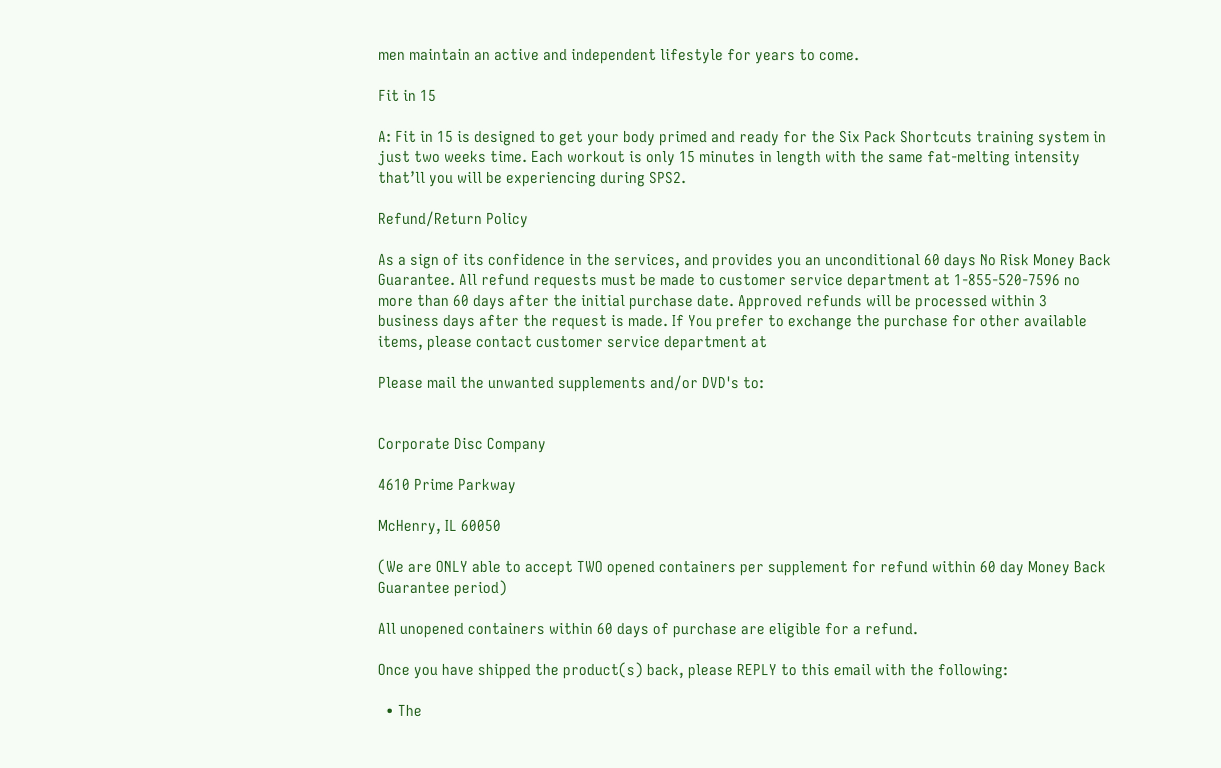men maintain an active and independent lifestyle for years to come.

Fit in 15

A: Fit in 15 is designed to get your body primed and ready for the Six Pack Shortcuts training system in just two weeks time. Each workout is only 15 minutes in length with the same fat-melting intensity that’ll you will be experiencing during SPS2.

Refund/Return Policy

As a sign of its confidence in the services, and provides you an unconditional 60 days No Risk Money Back Guarantee. All refund requests must be made to customer service department at 1-855-520-7596 no more than 60 days after the initial purchase date. Approved refunds will be processed within 3 business days after the request is made. If You prefer to exchange the purchase for other available items, please contact customer service department at

Please mail the unwanted supplements and/or DVD's to:


Corporate Disc Company

4610 Prime Parkway

McHenry, IL 60050

(We are ONLY able to accept TWO opened containers per supplement for refund within 60 day Money Back Guarantee period)

All unopened containers within 60 days of purchase are eligible for a refund.

Once you have shipped the product(s) back, please REPLY to this email with the following:

  • The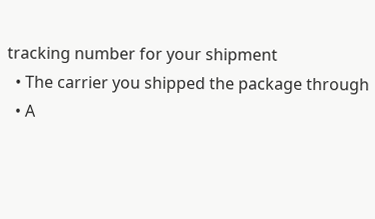tracking number for your shipment
  • The carrier you shipped the package through
  • A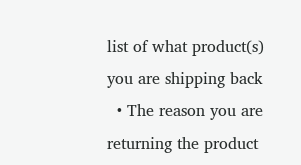list of what product(s) you are shipping back
  • The reason you are returning the product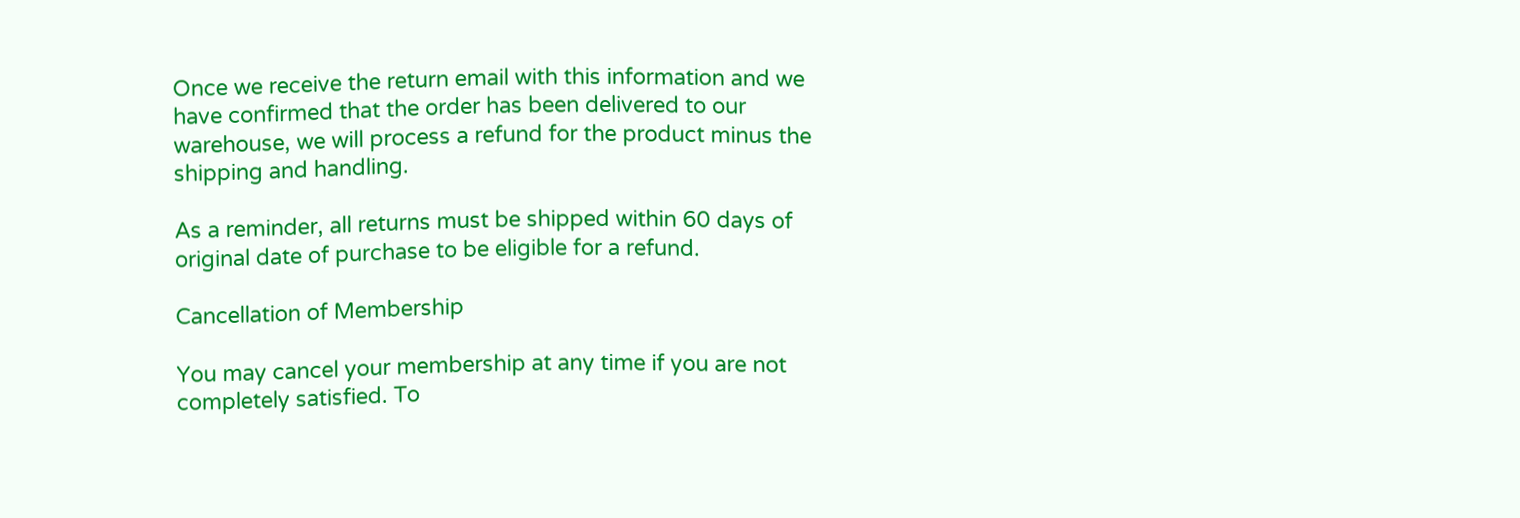Once we receive the return email with this information and we have confirmed that the order has been delivered to our warehouse, we will process a refund for the product minus the shipping and handling.

As a reminder, all returns must be shipped within 60 days of original date of purchase to be eligible for a refund.

Cancellation of Membership

You may cancel your membership at any time if you are not completely satisfied. To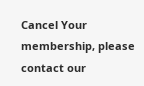Cancel Your membership, please contact our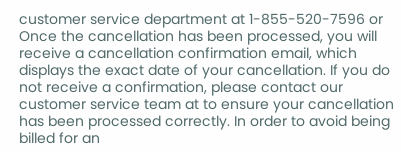customer service department at 1-855-520-7596 or Once the cancellation has been processed, you will receive a cancellation confirmation email, which displays the exact date of your cancellation. If you do not receive a confirmation, please contact our customer service team at to ensure your cancellation has been processed correctly. In order to avoid being billed for an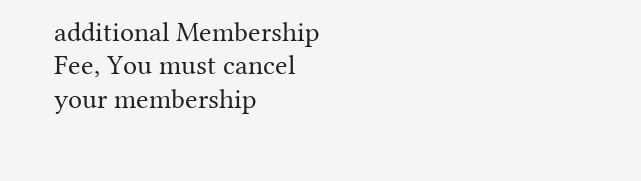additional Membership Fee, You must cancel your membership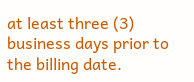at least three (3) business days prior to the billing date.